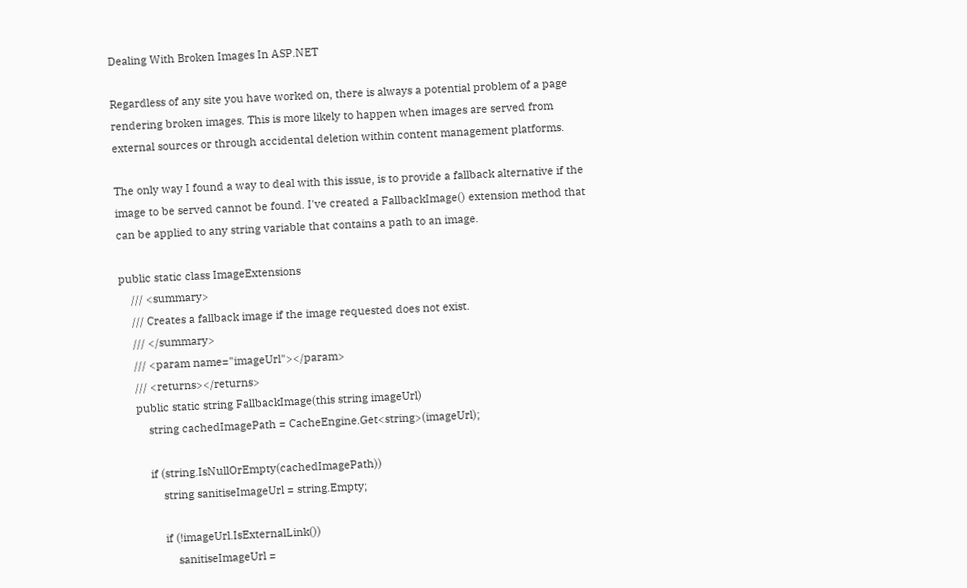Dealing With Broken Images In ASP.NET

Regardless of any site you have worked on, there is always a potential problem of a page rendering broken images. This is more likely to happen when images are served from external sources or through accidental deletion within content management platforms.

The only way I found a way to deal with this issue, is to provide a fallback alternative if the image to be served cannot be found. I've created a FallbackImage() extension method that can be applied to any string variable that contains a path to an image.

public static class ImageExtensions
    /// <summary>
    /// Creates a fallback image if the image requested does not exist.
    /// </summary>
    /// <param name="imageUrl"></param>
    /// <returns></returns>
    public static string FallbackImage(this string imageUrl)
        string cachedImagePath = CacheEngine.Get<string>(imageUrl);

        if (string.IsNullOrEmpty(cachedImagePath))
            string sanitiseImageUrl = string.Empty;

            if (!imageUrl.IsExternalLink())
                sanitiseImageUrl =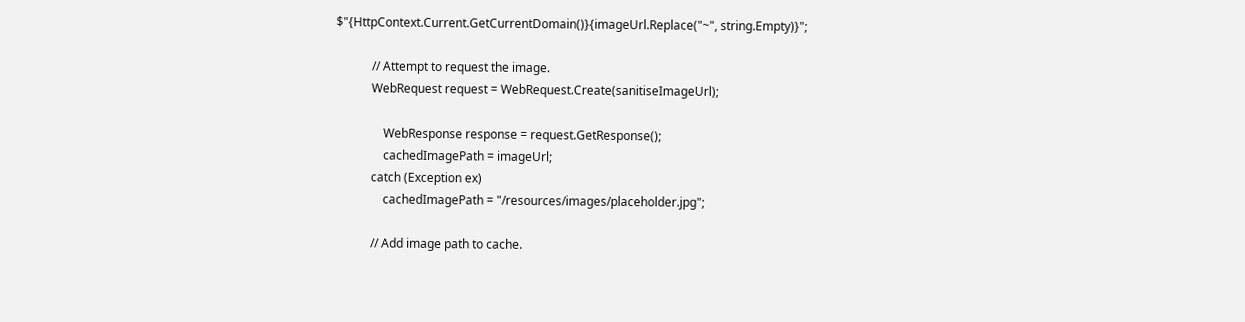$"{HttpContext.Current.GetCurrentDomain()}{imageUrl.Replace("~", string.Empty)}";

            // Attempt to request the image.
            WebRequest request = WebRequest.Create(sanitiseImageUrl);

                WebResponse response = request.GetResponse();
                cachedImagePath = imageUrl;
            catch (Exception ex)
                cachedImagePath = "/resources/images/placeholder.jpg";

            // Add image path to cache.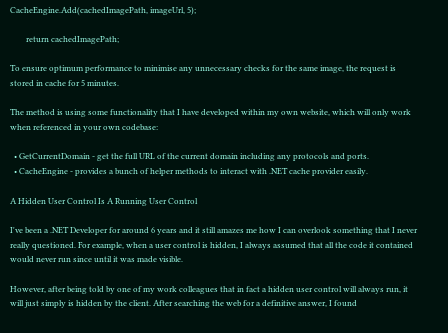CacheEngine.Add(cachedImagePath, imageUrl, 5);

        return cachedImagePath;

To ensure optimum performance to minimise any unnecessary checks for the same image, the request is stored in cache for 5 minutes.

The method is using some functionality that I have developed within my own website, which will only work when referenced in your own codebase:

  • GetCurrentDomain - get the full URL of the current domain including any protocols and ports.
  • CacheEngine - provides a bunch of helper methods to interact with .NET cache provider easily.

A Hidden User Control Is A Running User Control

I've been a .NET Developer for around 6 years and it still amazes me how I can overlook something that I never really questioned. For example, when a user control is hidden, I always assumed that all the code it contained would never run since until it was made visible.

However, after being told by one of my work colleagues that in fact a hidden user control will always run, it will just simply is hidden by the client. After searching the web for a definitive answer, I found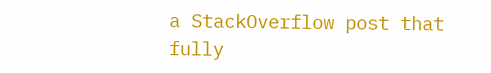a StackOverflow post that fully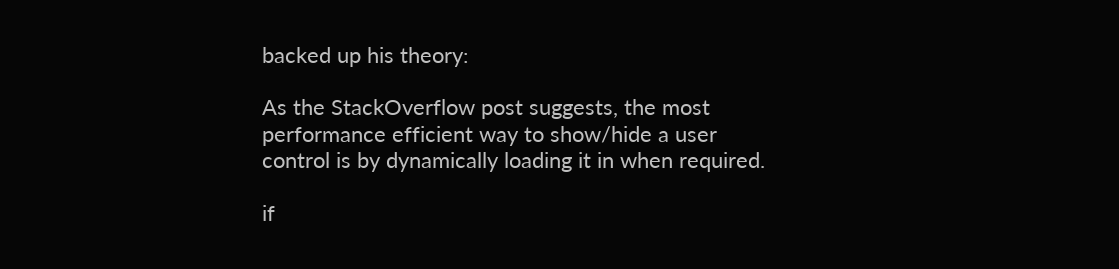backed up his theory:

As the StackOverflow post suggests, the most performance efficient way to show/hide a user control is by dynamically loading it in when required.

if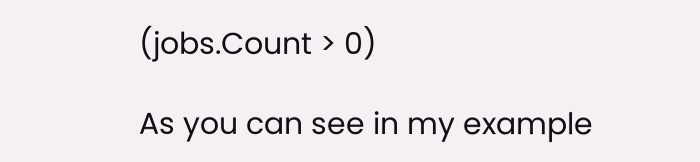(jobs.Count > 0)

As you can see in my example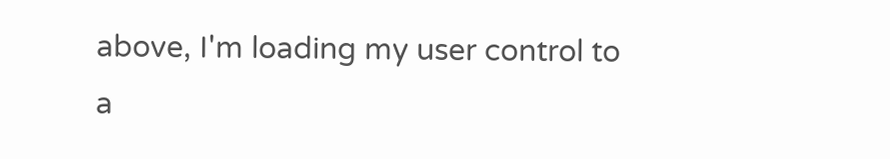above, I'm loading my user control to a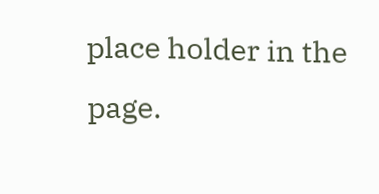place holder in the page.